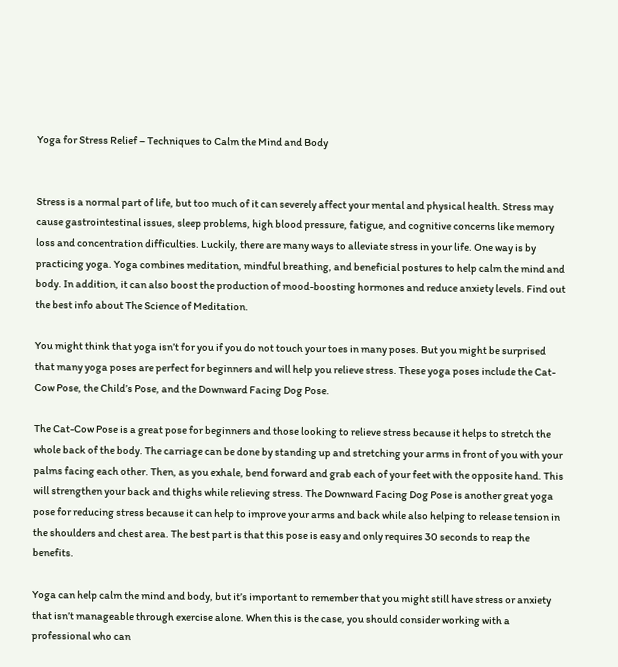Yoga for Stress Relief – Techniques to Calm the Mind and Body


Stress is a normal part of life, but too much of it can severely affect your mental and physical health. Stress may cause gastrointestinal issues, sleep problems, high blood pressure, fatigue, and cognitive concerns like memory loss and concentration difficulties. Luckily, there are many ways to alleviate stress in your life. One way is by practicing yoga. Yoga combines meditation, mindful breathing, and beneficial postures to help calm the mind and body. In addition, it can also boost the production of mood-boosting hormones and reduce anxiety levels. Find out the best info about The Science of Meditation.

You might think that yoga isn’t for you if you do not touch your toes in many poses. But you might be surprised that many yoga poses are perfect for beginners and will help you relieve stress. These yoga poses include the Cat-Cow Pose, the Child’s Pose, and the Downward Facing Dog Pose.

The Cat-Cow Pose is a great pose for beginners and those looking to relieve stress because it helps to stretch the whole back of the body. The carriage can be done by standing up and stretching your arms in front of you with your palms facing each other. Then, as you exhale, bend forward and grab each of your feet with the opposite hand. This will strengthen your back and thighs while relieving stress. The Downward Facing Dog Pose is another great yoga pose for reducing stress because it can help to improve your arms and back while also helping to release tension in the shoulders and chest area. The best part is that this pose is easy and only requires 30 seconds to reap the benefits.

Yoga can help calm the mind and body, but it’s important to remember that you might still have stress or anxiety that isn’t manageable through exercise alone. When this is the case, you should consider working with a professional who can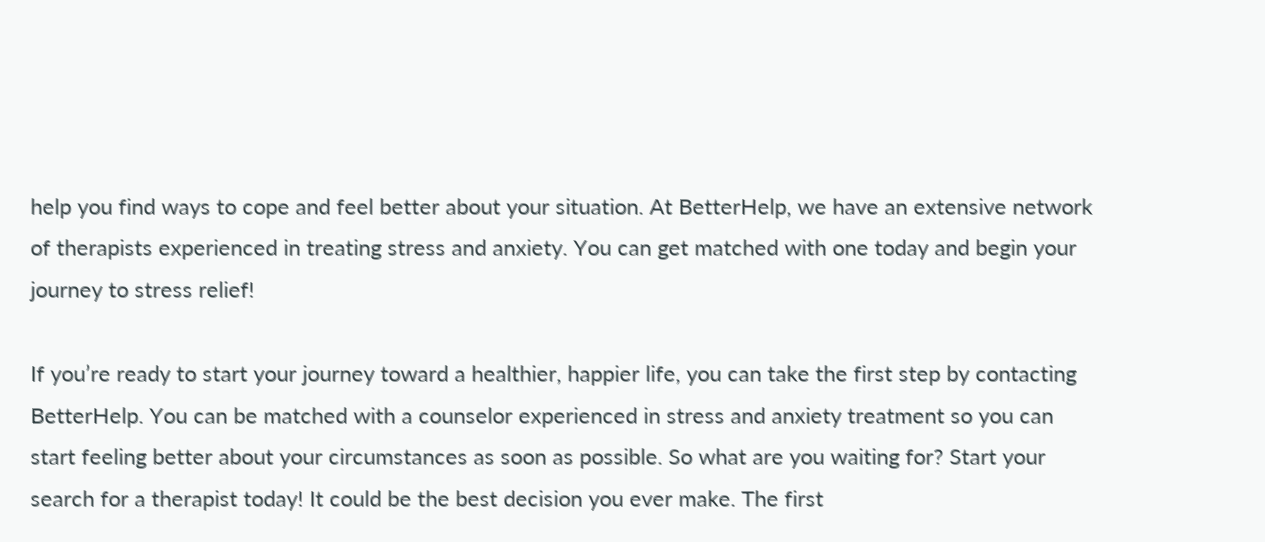help you find ways to cope and feel better about your situation. At BetterHelp, we have an extensive network of therapists experienced in treating stress and anxiety. You can get matched with one today and begin your journey to stress relief!

If you’re ready to start your journey toward a healthier, happier life, you can take the first step by contacting BetterHelp. You can be matched with a counselor experienced in stress and anxiety treatment so you can start feeling better about your circumstances as soon as possible. So what are you waiting for? Start your search for a therapist today! It could be the best decision you ever make. The first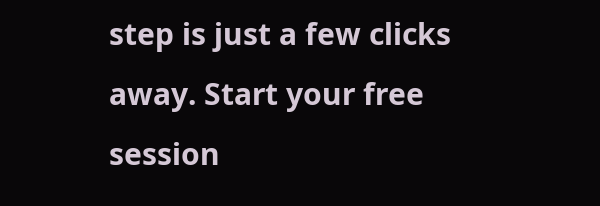step is just a few clicks away. Start your free session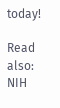today!

Read also: NIH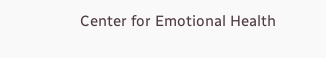Center for Emotional Health